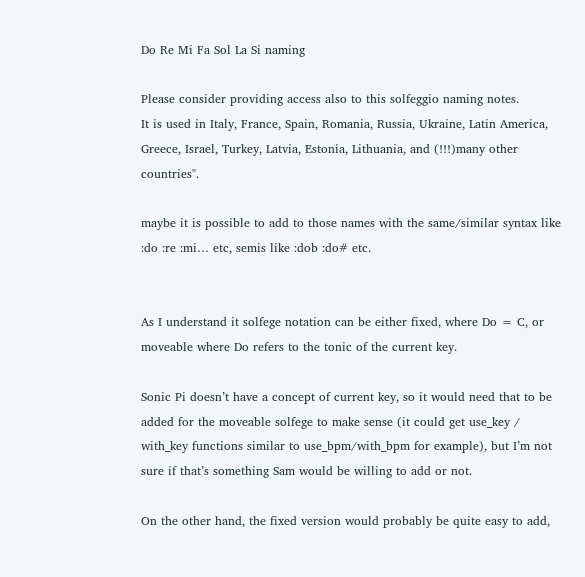Do Re Mi Fa Sol La Si naming

Please consider providing access also to this solfeggio naming notes.
It is used in Italy, France, Spain, Romania, Russia, Ukraine, Latin America, Greece, Israel, Turkey, Latvia, Estonia, Lithuania, and (!!!)many other countries".

maybe it is possible to add to those names with the same/similar syntax like :do :re :mi… etc, semis like :dob :do# etc.


As I understand it solfege notation can be either fixed, where Do = C, or moveable where Do refers to the tonic of the current key.

Sonic Pi doesn’t have a concept of current key, so it would need that to be added for the moveable solfege to make sense (it could get use_key / with_key functions similar to use_bpm/with_bpm for example), but I’m not sure if that’s something Sam would be willing to add or not.

On the other hand, the fixed version would probably be quite easy to add,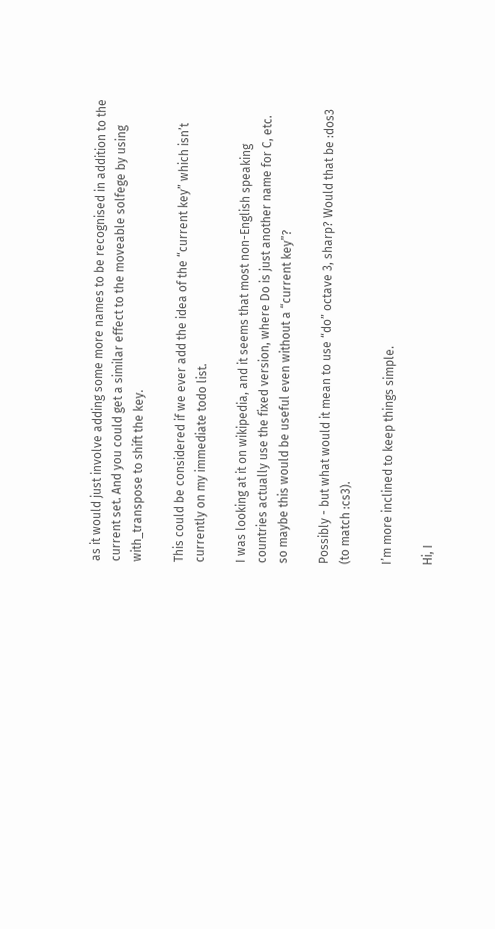as it would just involve adding some more names to be recognised in addition to the current set. And you could get a similar effect to the moveable solfege by using with_transpose to shift the key.

This could be considered if we ever add the idea of the “current key” which isn’t currently on my immediate todo list.

I was looking at it on wikipedia, and it seems that most non-English speaking countries actually use the fixed version, where Do is just another name for C, etc. so maybe this would be useful even without a “current key”?

Possibly - but what would it mean to use “do” octave 3, sharp? Would that be :dos3 (to match :cs3).

I’m more inclined to keep things simple.

Hi, I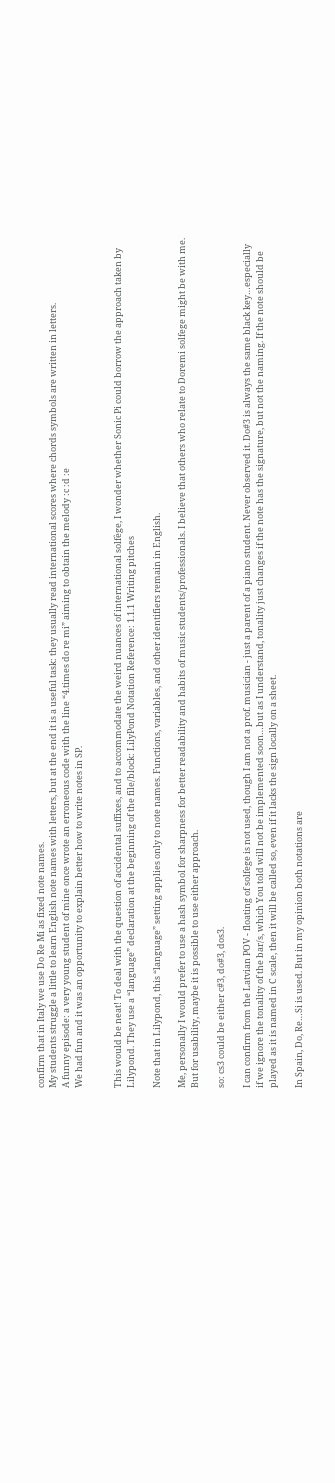confirm that in Italy we use Do Re Mi as fixed note names.
My students struggle a little to learn English note names with letters, but at the end it is a useful task: they usually read international scores where chords symbols are written in letters.
A funny episode: a very young student of mine once wrote an erroneous code with the line “4.times do re mi” aiming to obtain the melody :c :d :e
We had fun and it was an opportunity to explain better how to write notes in SP.


This would be neat! To deal with the question of accidental suffixes, and to accommodate the weird nuances of international solfège, I wonder whether Sonic Pi could borrow the approach taken by Lilypond. They use a “language” declaration at the beginning of the file/block: LilyPond Notation Reference: 1.1.1 Writing pitches

Note that in Lilypond, this “language” setting applies only to note names. Functions, variables, and other identifiers remain in English.

Me, personally I would prefer to use a hash symbol for sharpness for better readability and habits of music students/professionals. I believe that others who relate to Doremi solfege might be with me. But for usability, maybe it is possible to use either approach.

so: cs3 could be either c#3, do#3, dos3.

I can confirm from the Latvian POV - floating of solfege is not used, though I am not a prof. musician - just a parent of a piano student. Never observed it. Do#3 is always the same black key…especially if we ignore the tonality of the bar/s, which You told will not be implemented soon…but as I understand, tonality just changes if the note has the signature, but not the naming. If the note should be played as it is named in C scale, then it will be called so, even if it lacks the sign locally on a sheet.

In Spain, Do, Re…Si is used. But in my opinion both notations are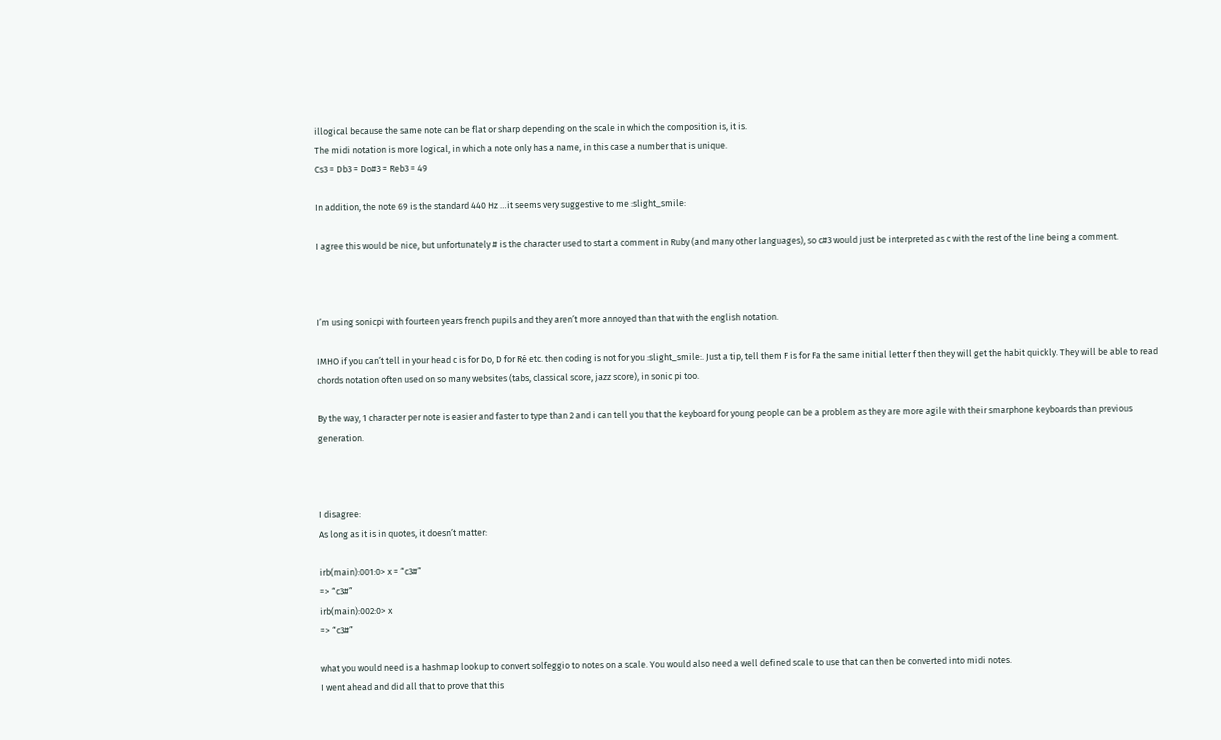illogical because the same note can be flat or sharp depending on the scale in which the composition is, it is.
The midi notation is more logical, in which a note only has a name, in this case a number that is unique.
Cs3 = Db3 = Do#3 = Reb3 = 49

In addition, the note 69 is the standard 440 Hz …it seems very suggestive to me :slight_smile:

I agree this would be nice, but unfortunately # is the character used to start a comment in Ruby (and many other languages), so c#3 would just be interpreted as c with the rest of the line being a comment.



I’m using sonicpi with fourteen years french pupils and they aren’t more annoyed than that with the english notation.

IMHO if you can’t tell in your head c is for Do, D for Ré etc. then coding is not for you :slight_smile:. Just a tip, tell them F is for Fa the same initial letter f then they will get the habit quickly. They will be able to read chords notation often used on so many websites (tabs, classical score, jazz score), in sonic pi too.

By the way, 1 character per note is easier and faster to type than 2 and i can tell you that the keyboard for young people can be a problem as they are more agile with their smarphone keyboards than previous generation.



I disagree:
As long as it is in quotes, it doesn’t matter:

irb(main):001:0> x = “c3#”
=> “c3#”
irb(main):002:0> x
=> “c3#”

what you would need is a hashmap lookup to convert solfeggio to notes on a scale. You would also need a well defined scale to use that can then be converted into midi notes.
I went ahead and did all that to prove that this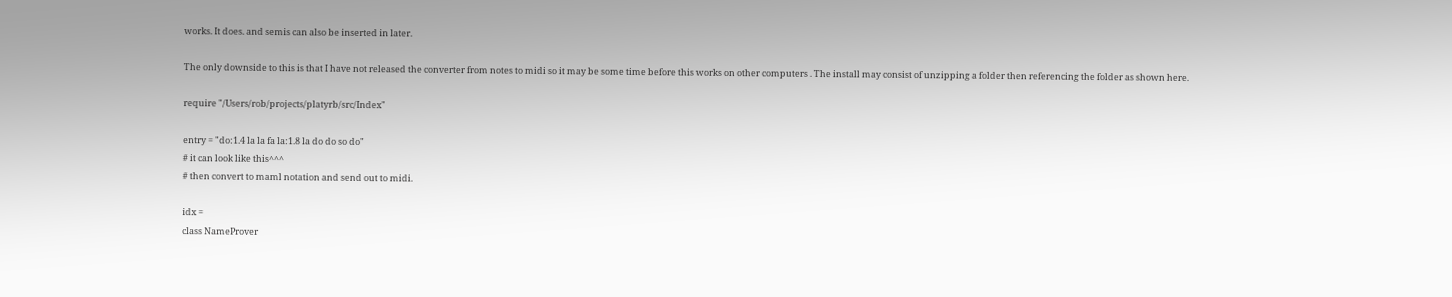works. It does. and semis can also be inserted in later.

The only downside to this is that I have not released the converter from notes to midi so it may be some time before this works on other computers . The install may consist of unzipping a folder then referencing the folder as shown here.

require "/Users/rob/projects/platyrb/src/Index"

entry = "do:1.4 la la fa la:1.8 la do do so do"
# it can look like this^^^
# then convert to maml notation and send out to midi.

idx =
class NameProver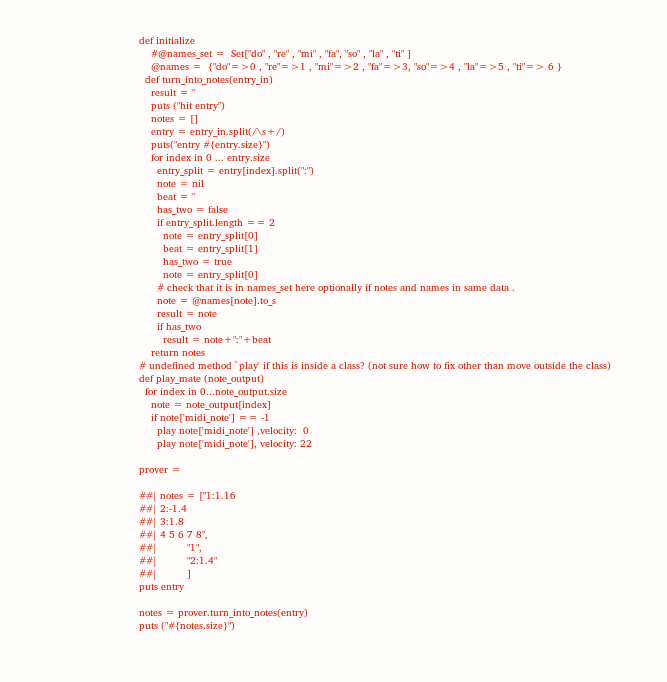def initialize
    #@names_set =  Set["do" , "re" , "mi" , "fa", "so" , "la" , "ti" ]
    @names =  {"do"=>0 , "re"=>1 , "mi"=>2 , "fa"=>3, "so"=>4 , "la"=>5 , "ti"=> 6 }
  def turn_into_notes(entry_in)
    result = ''
    puts ("hit entry")
    notes = []
    entry = entry_in.split(/\s+/)
    puts("entry #{entry.size}")
    for index in 0 ... entry.size
      entry_split = entry[index].split(":")
      note = nil
      beat = ''
      has_two = false
      if entry_split.length == 2
        note = entry_split[0]
        beat = entry_split[1]
        has_two = true
        note = entry_split[0]
      # check that it is in names_set here optionally if notes and names in same data .
      note = @names[note].to_s
      result = note
      if has_two
        result = note+":"+beat
    return notes
# undefined method `play' if this is inside a class? (not sure how to fix other than move outside the class)
def play_mate (note_output)
  for index in 0...note_output.size
    note = note_output[index]
    if note['midi_note'] == -1
      play note['midi_note'] ,velocity:  0
      play note['midi_note'], velocity: 22

prover =

##| notes = ["1:1.16
##| 2:-1.4
##| 3:1.8
##| 4 5 6 7 8",
##|          "1",
##|          "2:1.4"
##|          ]
puts entry

notes = prover.turn_into_notes(entry)
puts ("#{notes.size}")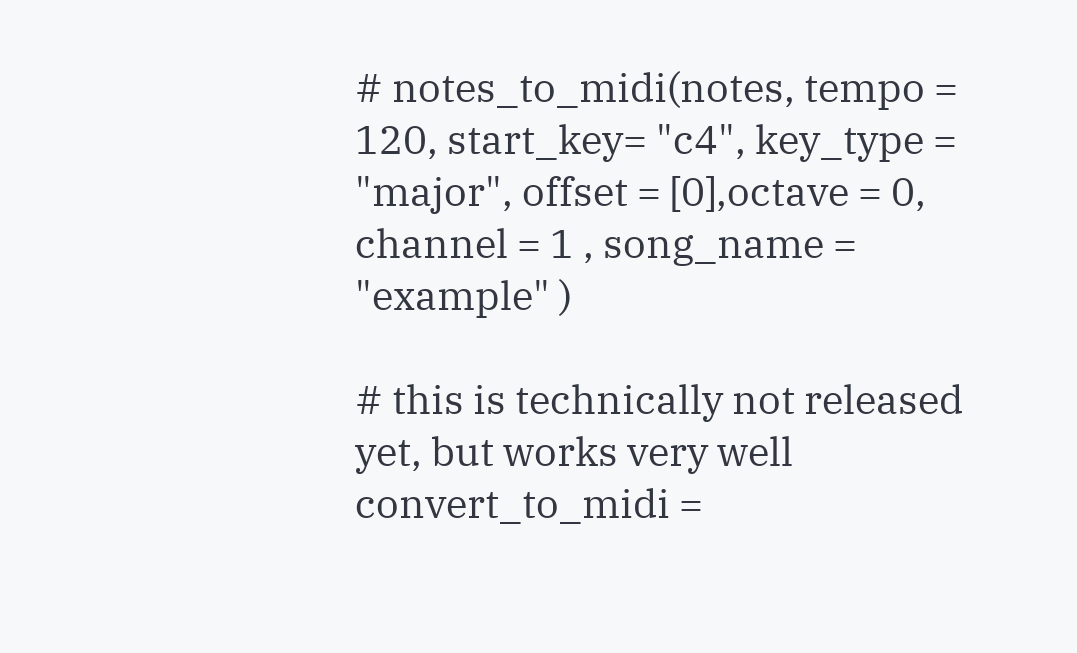# notes_to_midi(notes, tempo = 120, start_key= "c4", key_type = "major", offset = [0],octave = 0, channel = 1 , song_name = "example" )

# this is technically not released yet, but works very well
convert_to_midi =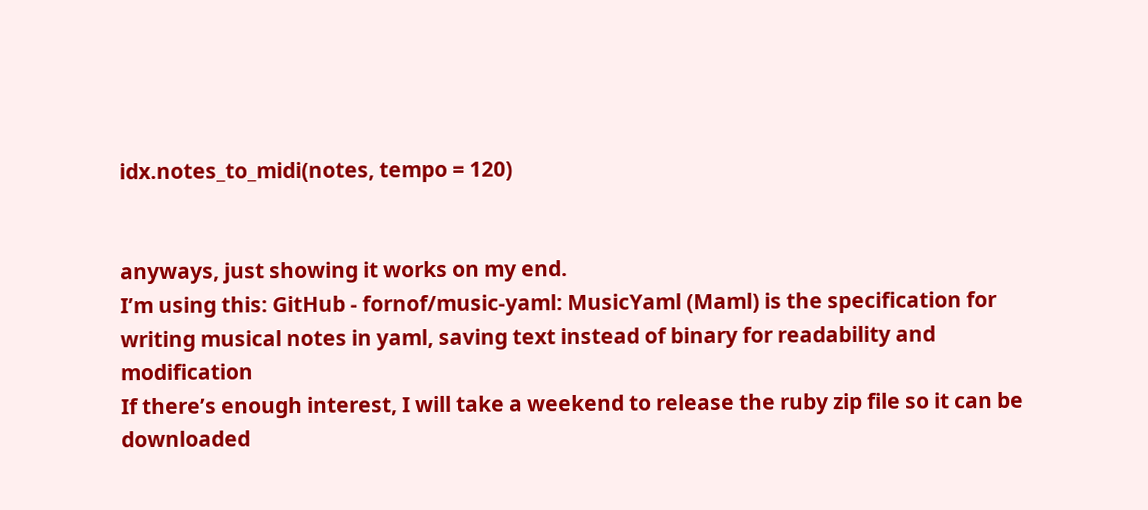idx.notes_to_midi(notes, tempo = 120)


anyways, just showing it works on my end.
I’m using this: GitHub - fornof/music-yaml: MusicYaml (Maml) is the specification for writing musical notes in yaml, saving text instead of binary for readability and modification
If there’s enough interest, I will take a weekend to release the ruby zip file so it can be downloaded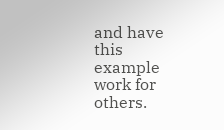and have this example work for others.